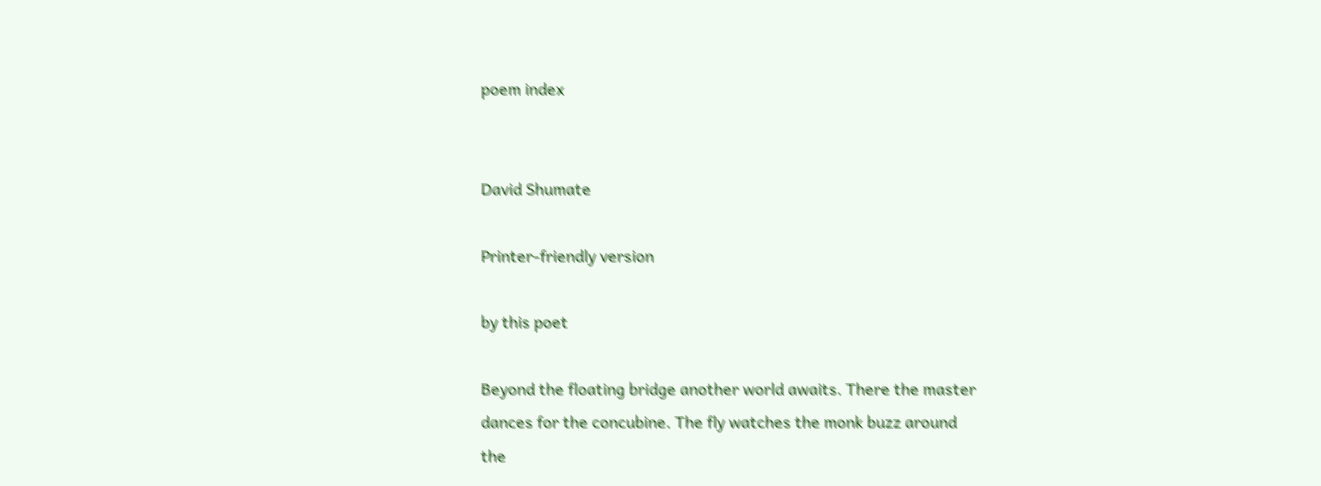poem index


David Shumate

Printer-friendly version

by this poet

Beyond the floating bridge another world awaits. There the master
dances for the concubine. The fly watches the monk buzz around
the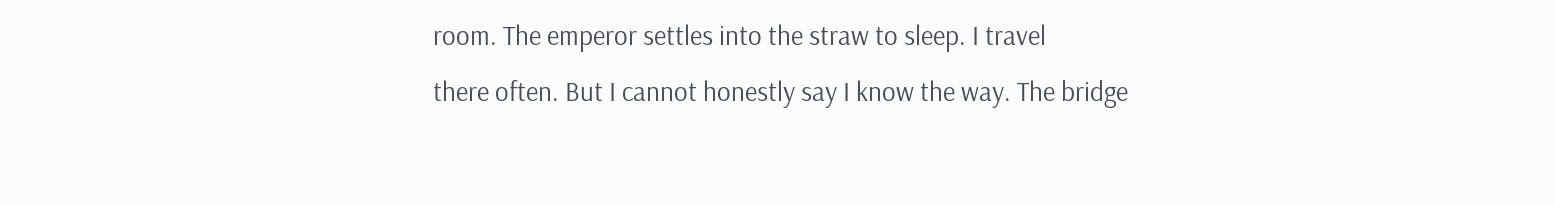room. The emperor settles into the straw to sleep. I travel
there often. But I cannot honestly say I know the way. The bridge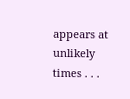appears at unlikely times . . .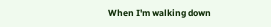When I'm walking down